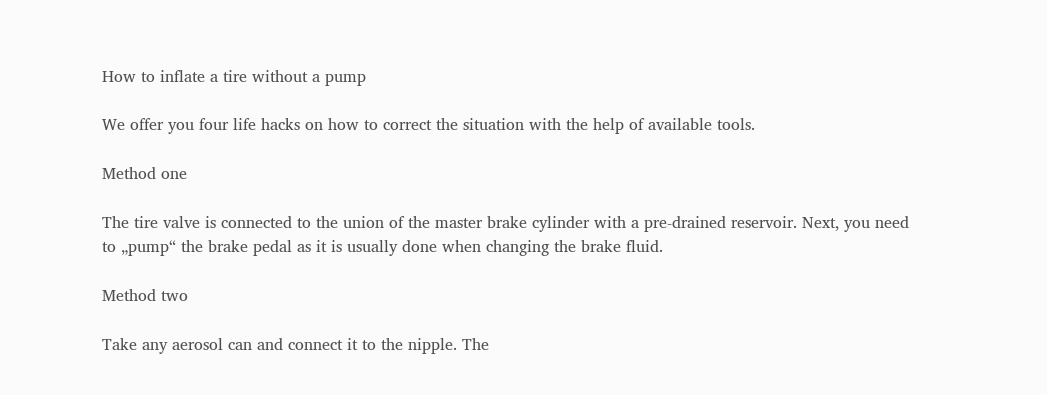How to inflate a tire without a pump

We offer you four life hacks on how to correct the situation with the help of available tools.

Method one

The tire valve is connected to the union of the master brake cylinder with a pre-drained reservoir. Next, you need to „pump“ the brake pedal as it is usually done when changing the brake fluid.

Method two

Take any aerosol can and connect it to the nipple. The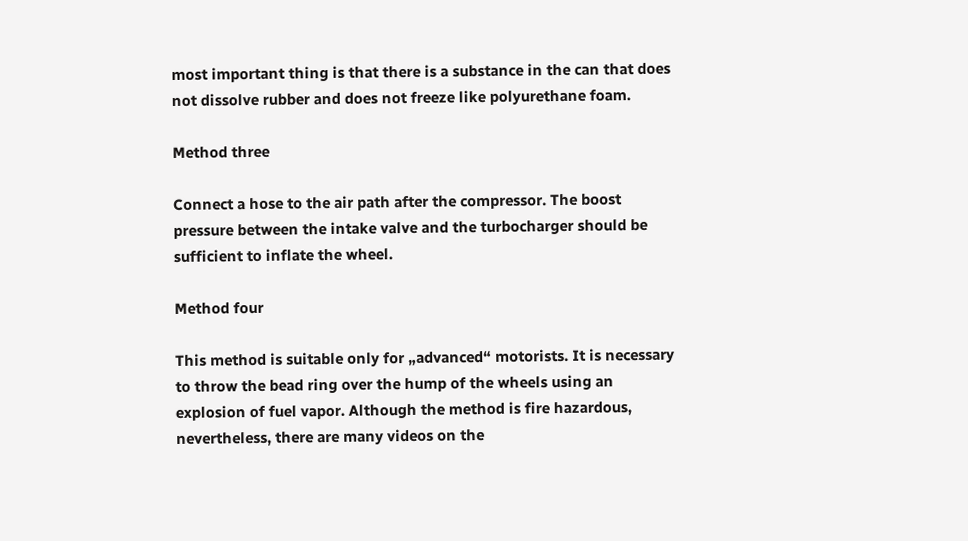most important thing is that there is a substance in the can that does not dissolve rubber and does not freeze like polyurethane foam.

Method three

Connect a hose to the air path after the compressor. The boost pressure between the intake valve and the turbocharger should be sufficient to inflate the wheel.

Method four

This method is suitable only for „advanced“ motorists. It is necessary to throw the bead ring over the hump of the wheels using an explosion of fuel vapor. Although the method is fire hazardous, nevertheless, there are many videos on the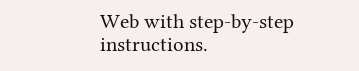Web with step-by-step instructions.